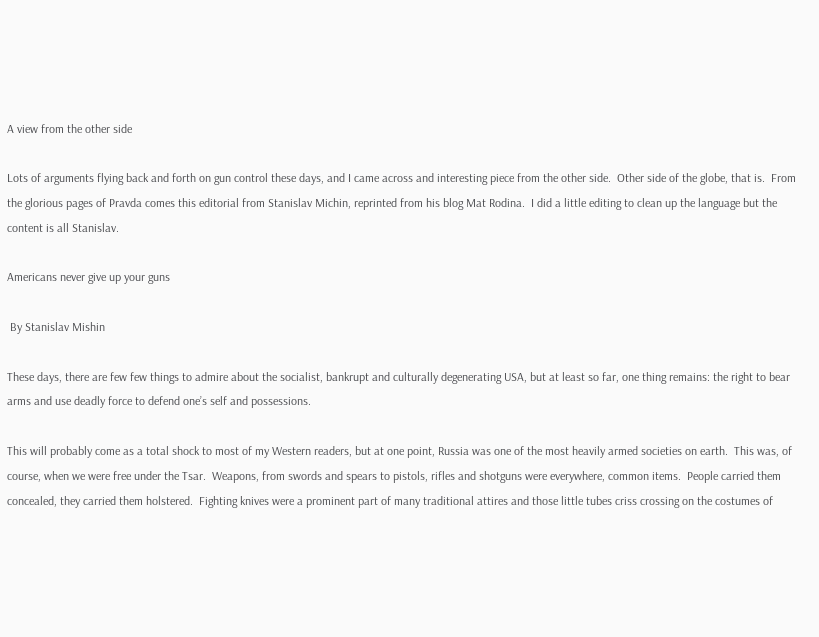A view from the other side

Lots of arguments flying back and forth on gun control these days, and I came across and interesting piece from the other side.  Other side of the globe, that is.  From the glorious pages of Pravda comes this editorial from Stanislav Michin, reprinted from his blog Mat Rodina.  I did a little editing to clean up the language but the content is all Stanislav.

Americans never give up your guns

 By Stanislav Mishin

These days, there are few few things to admire about the socialist, bankrupt and culturally degenerating USA, but at least so far, one thing remains: the right to bear arms and use deadly force to defend one’s self and possessions.

This will probably come as a total shock to most of my Western readers, but at one point, Russia was one of the most heavily armed societies on earth.  This was, of course, when we were free under the Tsar.  Weapons, from swords and spears to pistols, rifles and shotguns were everywhere, common items.  People carried them concealed, they carried them holstered.  Fighting knives were a prominent part of many traditional attires and those little tubes criss crossing on the costumes of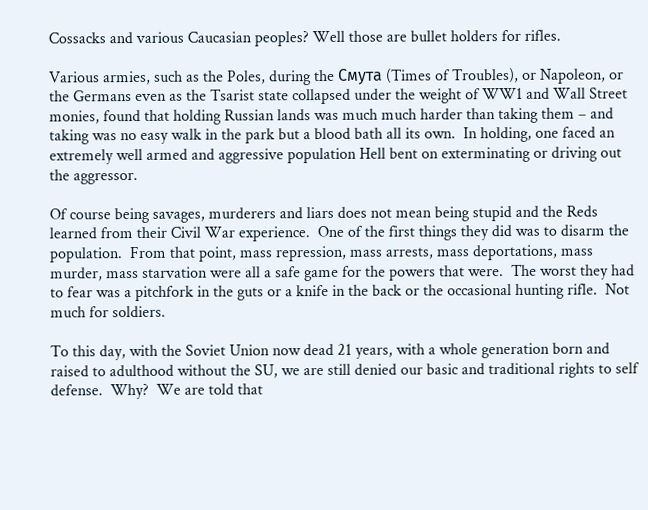Cossacks and various Caucasian peoples? Well those are bullet holders for rifles.

Various armies, such as the Poles, during the Смута (Times of Troubles), or Napoleon, or the Germans even as the Tsarist state collapsed under the weight of WW1 and Wall Street monies, found that holding Russian lands was much much harder than taking them – and taking was no easy walk in the park but a blood bath all its own.  In holding, one faced an extremely well armed and aggressive population Hell bent on exterminating or driving out the aggressor.

Of course being savages, murderers and liars does not mean being stupid and the Reds learned from their Civil War experience.  One of the first things they did was to disarm the population.  From that point, mass repression, mass arrests, mass deportations, mass murder, mass starvation were all a safe game for the powers that were.  The worst they had to fear was a pitchfork in the guts or a knife in the back or the occasional hunting rifle.  Not much for soldiers.

To this day, with the Soviet Union now dead 21 years, with a whole generation born and raised to adulthood without the SU, we are still denied our basic and traditional rights to self defense.  Why?  We are told that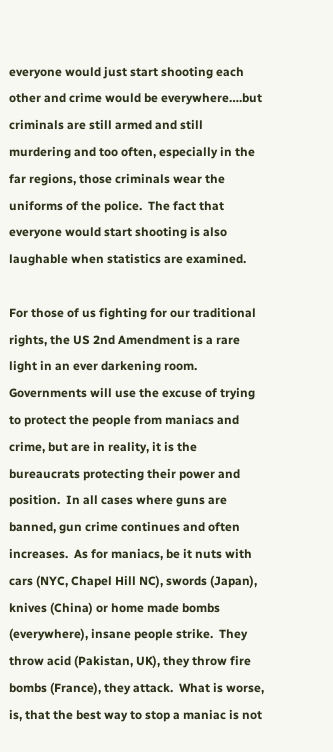everyone would just start shooting each other and crime would be everywhere….but criminals are still armed and still murdering and too often, especially in the far regions, those criminals wear the uniforms of the police.  The fact that everyone would start shooting is also laughable when statistics are examined.

For those of us fighting for our traditional rights, the US 2nd Amendment is a rare light in an ever darkening room.  Governments will use the excuse of trying to protect the people from maniacs and crime, but are in reality, it is the bureaucrats protecting their power and position.  In all cases where guns are banned, gun crime continues and often increases.  As for maniacs, be it nuts with cars (NYC, Chapel Hill NC), swords (Japan), knives (China) or home made bombs (everywhere), insane people strike.  They throw acid (Pakistan, UK), they throw fire bombs (France), they attack.  What is worse, is, that the best way to stop a maniac is not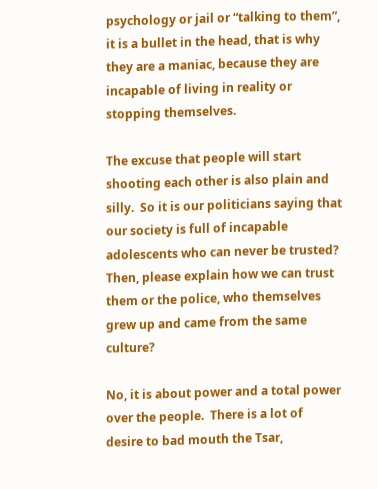psychology or jail or “talking to them”, it is a bullet in the head, that is why they are a maniac, because they are incapable of living in reality or stopping themselves.

The excuse that people will start shooting each other is also plain and silly.  So it is our politicians saying that our society is full of incapable adolescents who can never be trusted?  Then, please explain how we can trust them or the police, who themselves grew up and came from the same culture?

No, it is about power and a total power over the people.  There is a lot of desire to bad mouth the Tsar,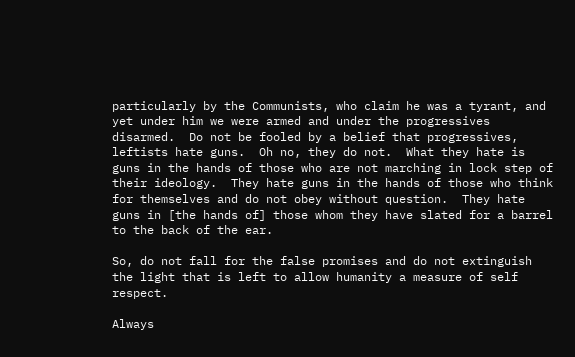particularly by the Communists, who claim he was a tyrant, and yet under him we were armed and under the progressives disarmed.  Do not be fooled by a belief that progressives, leftists hate guns.  Oh no, they do not.  What they hate is guns in the hands of those who are not marching in lock step of their ideology.  They hate guns in the hands of those who think for themselves and do not obey without question.  They hate guns in [the hands of] those whom they have slated for a barrel to the back of the ear.

So, do not fall for the false promises and do not extinguish the light that is left to allow humanity a measure of self respect.

Always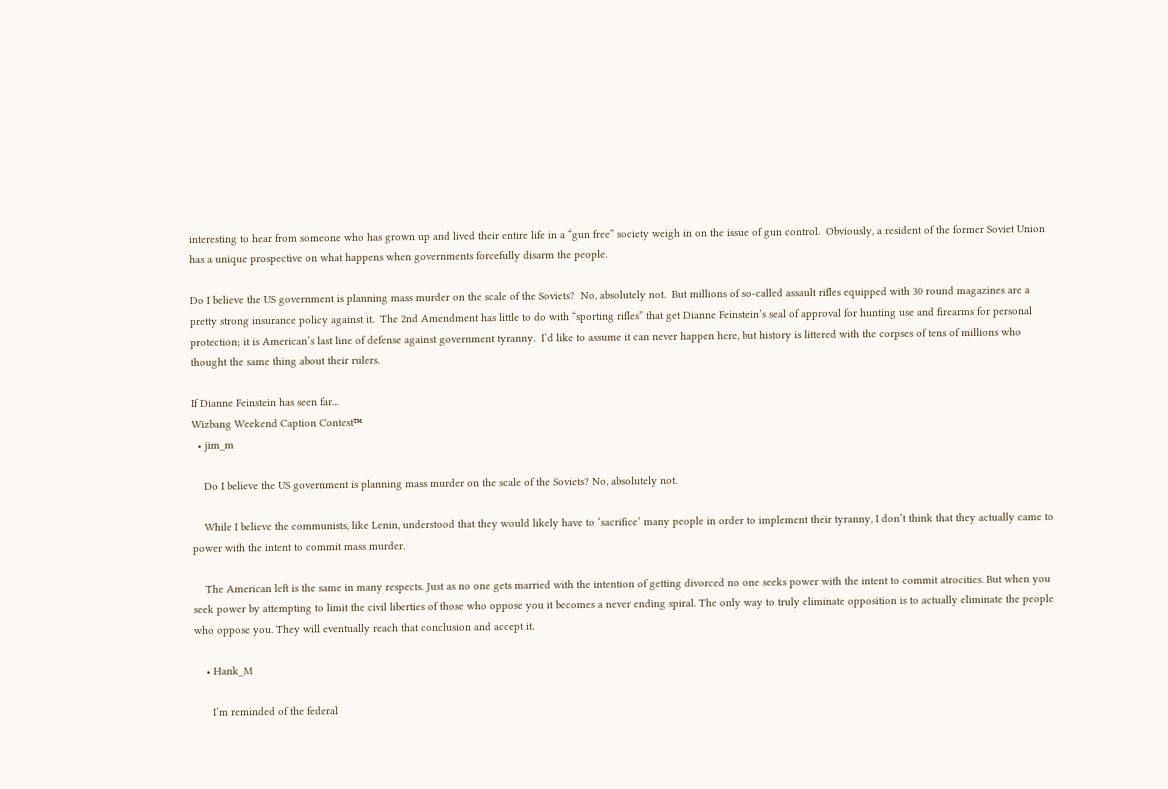interesting to hear from someone who has grown up and lived their entire life in a “gun free” society weigh in on the issue of gun control.  Obviously, a resident of the former Soviet Union has a unique prospective on what happens when governments forcefully disarm the people.

Do I believe the US government is planning mass murder on the scale of the Soviets?  No, absolutely not.  But millions of so-called assault rifles equipped with 30 round magazines are a pretty strong insurance policy against it.  The 2nd Amendment has little to do with “sporting rifles” that get Dianne Feinstein’s seal of approval for hunting use and firearms for personal protection; it is American’s last line of defense against government tyranny.  I’d like to assume it can never happen here, but history is littered with the corpses of tens of millions who thought the same thing about their rulers.

If Dianne Feinstein has seen far...
Wizbang Weekend Caption Contest™
  • jim_m

    Do I believe the US government is planning mass murder on the scale of the Soviets? No, absolutely not.

    While I believe the communists, like Lenin, understood that they would likely have to ‘sacrifice’ many people in order to implement their tyranny, I don’t think that they actually came to power with the intent to commit mass murder.

    The American left is the same in many respects. Just as no one gets married with the intention of getting divorced no one seeks power with the intent to commit atrocities. But when you seek power by attempting to limit the civil liberties of those who oppose you it becomes a never ending spiral. The only way to truly eliminate opposition is to actually eliminate the people who oppose you. They will eventually reach that conclusion and accept it.

    • Hank_M

      I’m reminded of the federal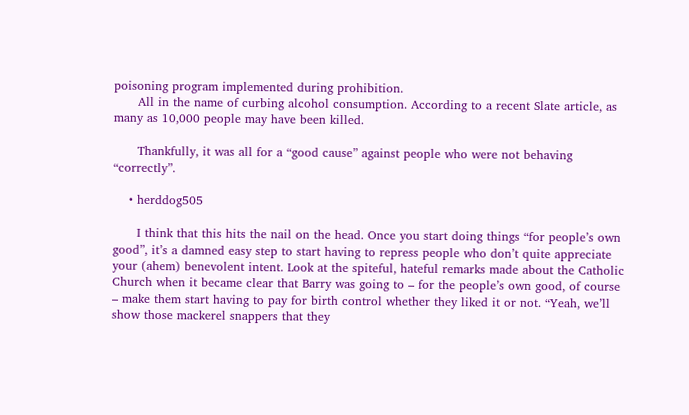poisoning program implemented during prohibition.
      All in the name of curbing alcohol consumption. According to a recent Slate article, as many as 10,000 people may have been killed.

      Thankfully, it was all for a “good cause” against people who were not behaving “correctly”.

    • herddog505

      I think that this hits the nail on the head. Once you start doing things “for people’s own good”, it’s a damned easy step to start having to repress people who don’t quite appreciate your (ahem) benevolent intent. Look at the spiteful, hateful remarks made about the Catholic Church when it became clear that Barry was going to – for the people’s own good, of course – make them start having to pay for birth control whether they liked it or not. “Yeah, we’ll show those mackerel snappers that they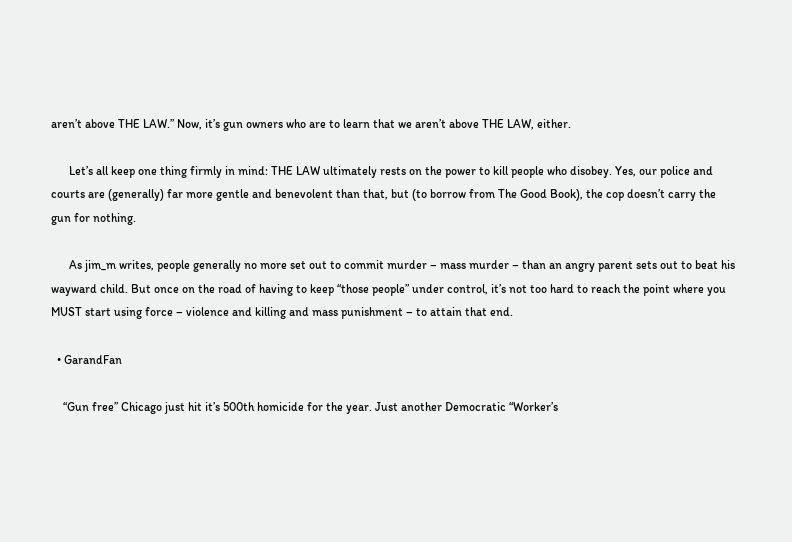aren’t above THE LAW.” Now, it’s gun owners who are to learn that we aren’t above THE LAW, either.

      Let’s all keep one thing firmly in mind: THE LAW ultimately rests on the power to kill people who disobey. Yes, our police and courts are (generally) far more gentle and benevolent than that, but (to borrow from The Good Book), the cop doesn’t carry the gun for nothing.

      As jim_m writes, people generally no more set out to commit murder – mass murder – than an angry parent sets out to beat his wayward child. But once on the road of having to keep “those people” under control, it’s not too hard to reach the point where you MUST start using force – violence and killing and mass punishment – to attain that end.

  • GarandFan

    “Gun free” Chicago just hit it’s 500th homicide for the year. Just another Democratic “Worker’s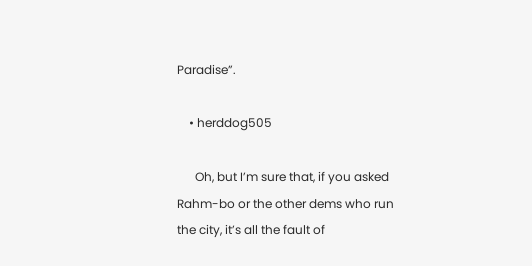Paradise”.

    • herddog505

      Oh, but I’m sure that, if you asked Rahm-bo or the other dems who run the city, it’s all the fault of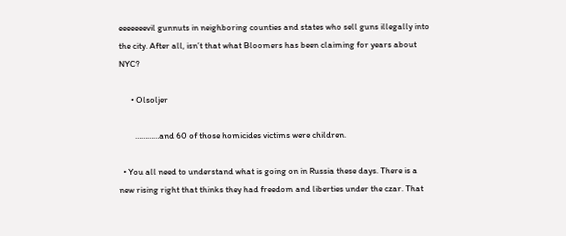eeeeeeevil gunnuts in neighboring counties and states who sell guns illegally into the city. After all, isn’t that what Bloomers has been claiming for years about NYC?

      • Olsoljer

        …………and 60 of those homicides victims were children.

  • You all need to understand what is going on in Russia these days. There is a new rising right that thinks they had freedom and liberties under the czar. That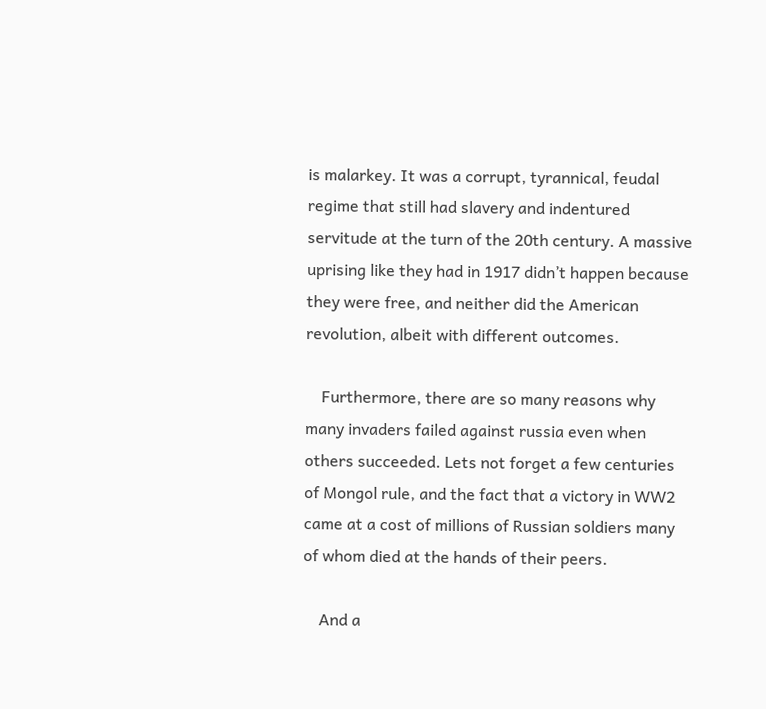is malarkey. It was a corrupt, tyrannical, feudal regime that still had slavery and indentured servitude at the turn of the 20th century. A massive uprising like they had in 1917 didn’t happen because they were free, and neither did the American revolution, albeit with different outcomes.

    Furthermore, there are so many reasons why many invaders failed against russia even when others succeeded. Lets not forget a few centuries of Mongol rule, and the fact that a victory in WW2 came at a cost of millions of Russian soldiers many of whom died at the hands of their peers.

    And a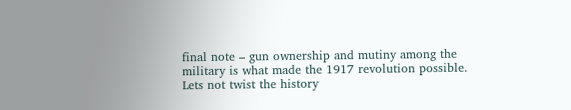final note – gun ownership and mutiny among the military is what made the 1917 revolution possible. Lets not twist the history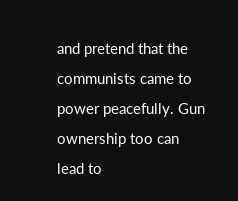and pretend that the communists came to power peacefully. Gun ownership too can lead to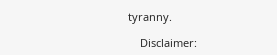tyranny.

    Disclaimer: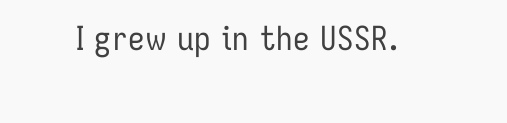I grew up in the USSR.